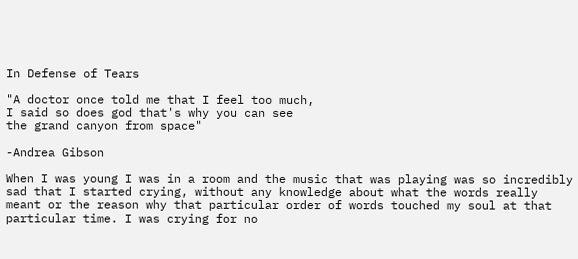In Defense of Tears

"A doctor once told me that I feel too much,
I said so does god that's why you can see
the grand canyon from space"

-Andrea Gibson

When I was young I was in a room and the music that was playing was so incredibly sad that I started crying, without any knowledge about what the words really meant or the reason why that particular order of words touched my soul at that particular time. I was crying for no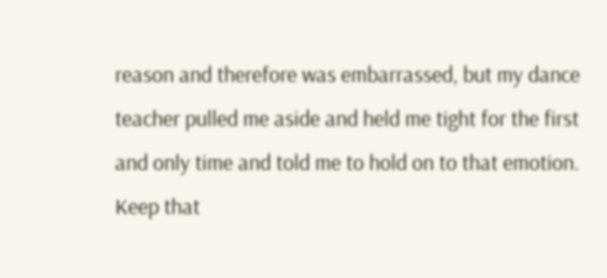reason and therefore was embarrassed, but my dance teacher pulled me aside and held me tight for the first and only time and told me to hold on to that emotion. Keep that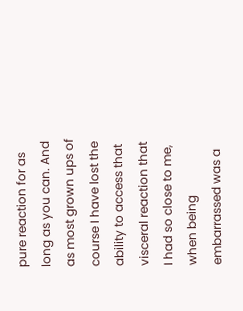pure reaction for as long as you can. And as most grown ups of course I have lost the ability to access that visceral reaction that I had so close to me, when being embarrassed was a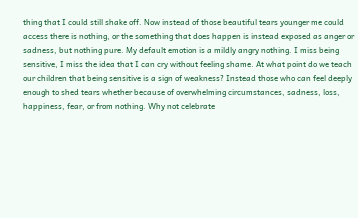thing that I could still shake off. Now instead of those beautiful tears younger me could access there is nothing, or the something that does happen is instead exposed as anger or sadness, but nothing pure. My default emotion is a mildly angry nothing. I miss being sensitive, I miss the idea that I can cry without feeling shame. At what point do we teach our children that being sensitive is a sign of weakness? Instead those who can feel deeply enough to shed tears whether because of overwhelming circumstances, sadness, loss, happiness, fear, or from nothing. Why not celebrate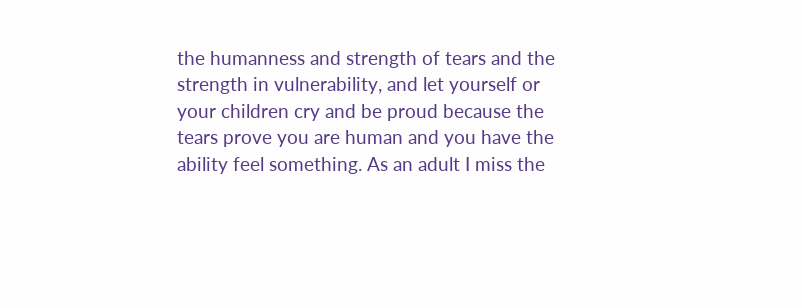the humanness and strength of tears and the strength in vulnerability, and let yourself or your children cry and be proud because the tears prove you are human and you have the ability feel something. As an adult I miss the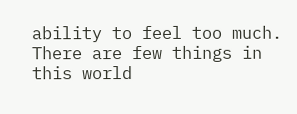ability to feel too much. There are few things in this world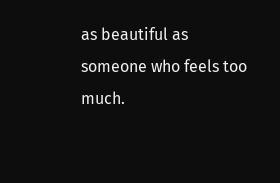as beautiful as someone who feels too much.